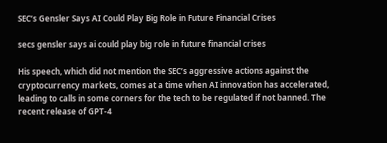SEC’s Gensler Says AI Could Play Big Role in Future Financial Crises

secs gensler says ai could play big role in future financial crises

His speech, which did not mention the SEC’s aggressive actions against the cryptocurrency markets, comes at a time when AI innovation has accelerated, leading to calls in some corners for the tech to be regulated if not banned. The recent release of GPT-4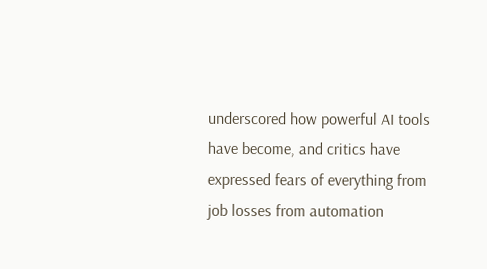underscored how powerful AI tools have become, and critics have expressed fears of everything from job losses from automation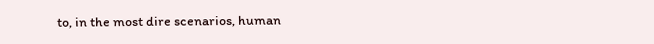to, in the most dire scenarios, human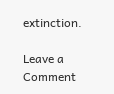extinction.

Leave a Comment